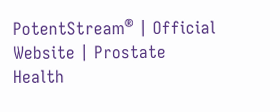PotentStream® | Official Website | Prostate Health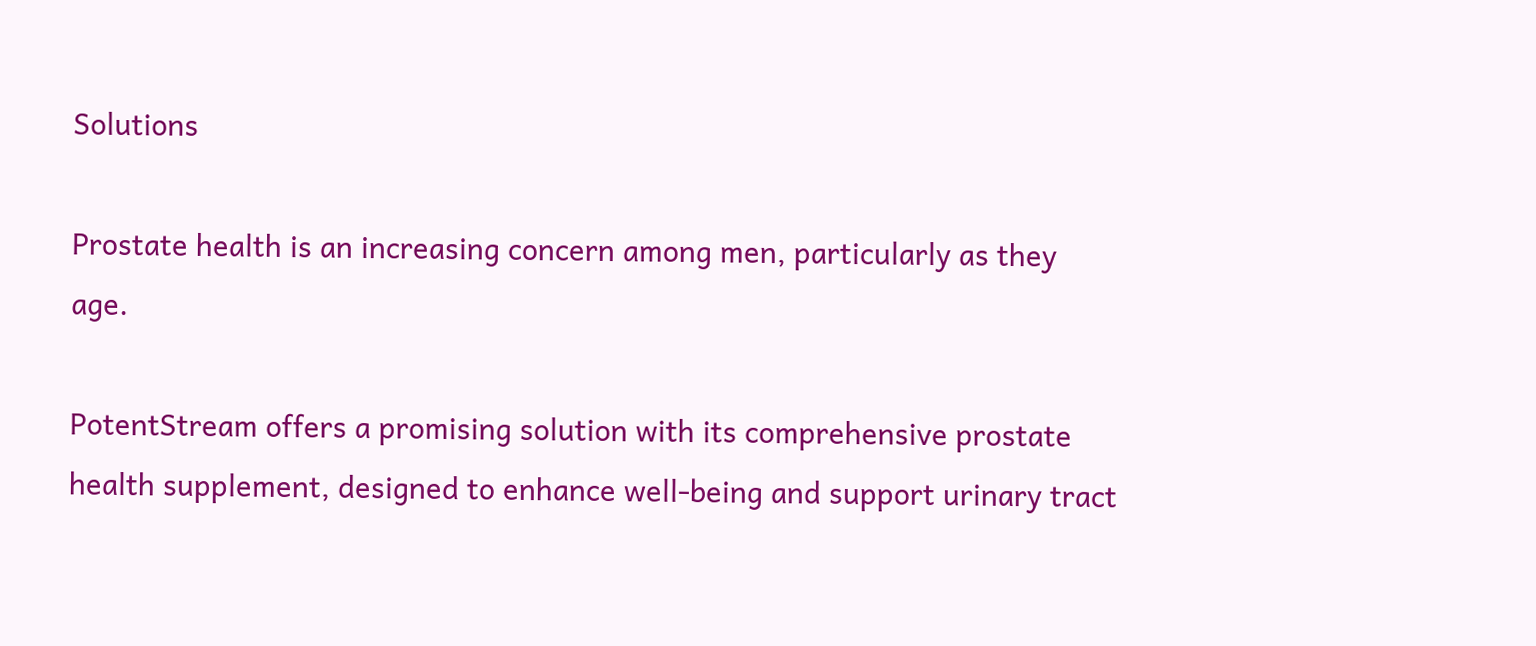Solutions

Prostate health is an increasing concern among men, particularly as they age.

PotentStream offers a promising solution with its comprehensive prostate health supplement, designed to enhance well-being and support urinary tract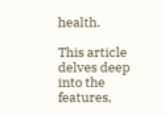health.

This article delves deep into the features,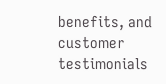benefits, and customer testimonials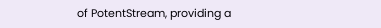of PotentStream, providing a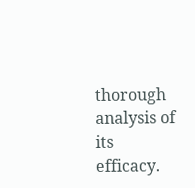thorough analysis of its efficacy.